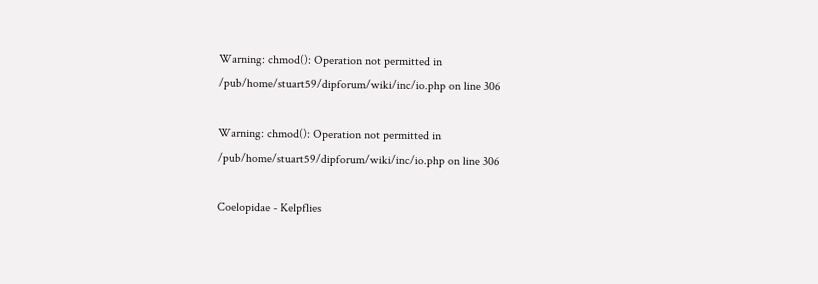Warning: chmod(): Operation not permitted in /pub/home/stuart59/dipforum/wiki/inc/io.php on line 306

Warning: chmod(): Operation not permitted in /pub/home/stuart59/dipforum/wiki/inc/io.php on line 306

Coelopidae - Kelpflies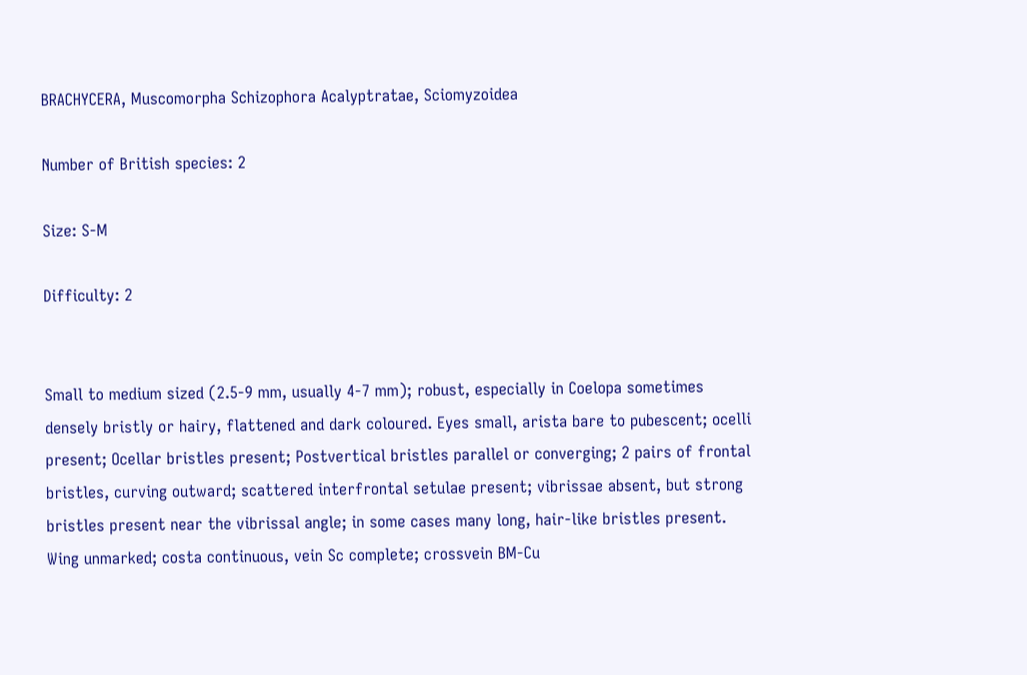BRACHYCERA, Muscomorpha Schizophora Acalyptratae, Sciomyzoidea

Number of British species: 2

Size: S-M

Difficulty: 2


Small to medium sized (2.5-9 mm, usually 4-7 mm); robust, especially in Coelopa sometimes densely bristly or hairy, flattened and dark coloured. Eyes small, arista bare to pubescent; ocelli present; Ocellar bristles present; Postvertical bristles parallel or converging; 2 pairs of frontal bristles, curving outward; scattered interfrontal setulae present; vibrissae absent, but strong bristles present near the vibrissal angle; in some cases many long, hair-like bristles present. Wing unmarked; costa continuous, vein Sc complete; crossvein BM-Cu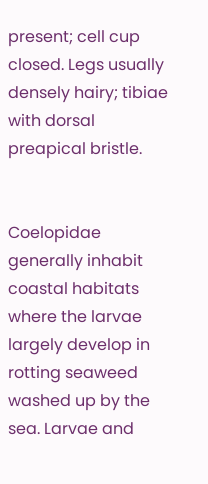present; cell cup closed. Legs usually densely hairy; tibiae with dorsal preapical bristle.


Coelopidae generally inhabit coastal habitats where the larvae largely develop in rotting seaweed washed up by the sea. Larvae and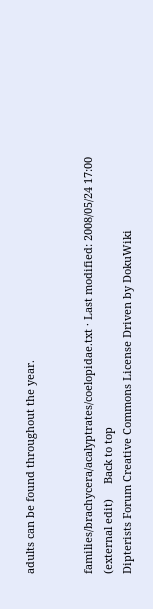adults can be found throughout the year.


families/brachycera/acalyptrates/coelopidae.txt · Last modified: 2008/05/24 17:00 (external edit)     Back to top
Dipterists Forum Creative Commons License Driven by DokuWiki